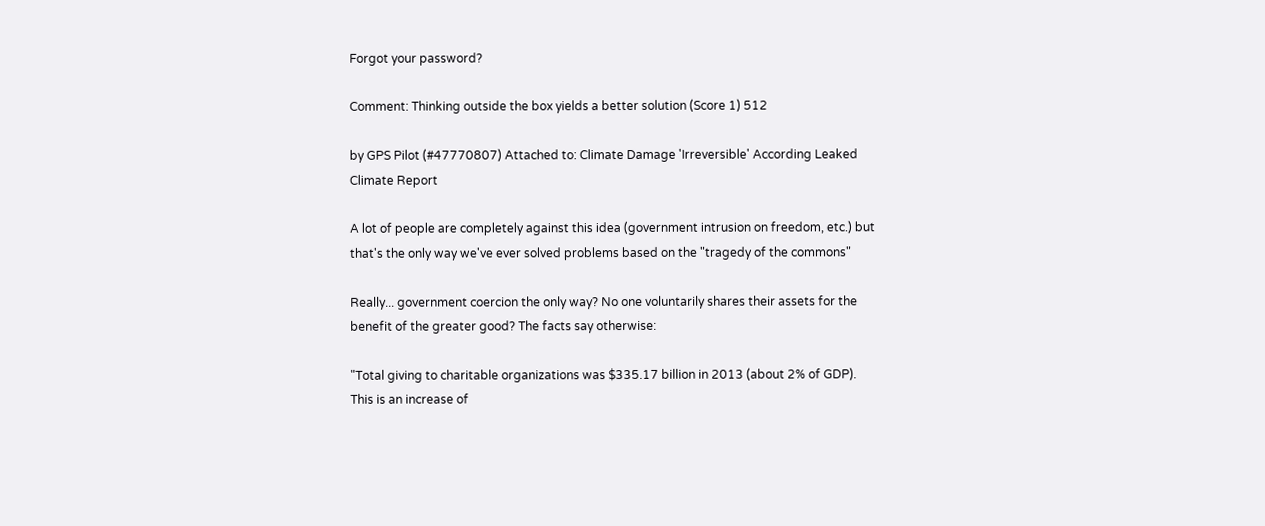Forgot your password?

Comment: Thinking outside the box yields a better solution (Score 1) 512

by GPS Pilot (#47770807) Attached to: Climate Damage 'Irreversible' According Leaked Climate Report

A lot of people are completely against this idea (government intrusion on freedom, etc.) but that's the only way we've ever solved problems based on the "tragedy of the commons"

Really... government coercion the only way? No one voluntarily shares their assets for the benefit of the greater good? The facts say otherwise:

"Total giving to charitable organizations was $335.17 billion in 2013 (about 2% of GDP). This is an increase of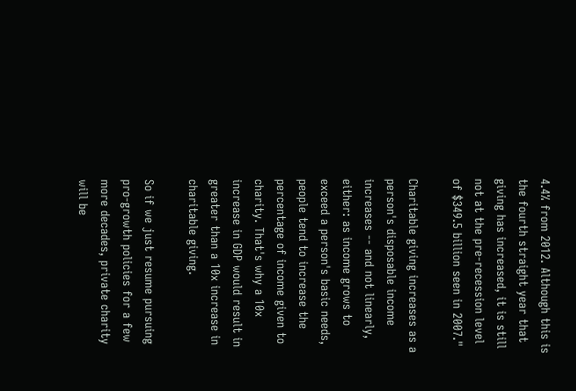4.4% from 2012. Although this is the fourth straight year that giving has increased, it is still not at the pre-recession level of $349.5 billion seen in 2007."

Charitable giving increases as a person's disposable income increases -- and not linearly, either: as income grows to exceed a person's basic needs, people tend to increase the percentage of income given to charity. That's why a 10x increase in GDP would result in greater than a 10x increase in charitable giving.

So if we just resume pursuing pro-growth policies for a few more decades, private charity will be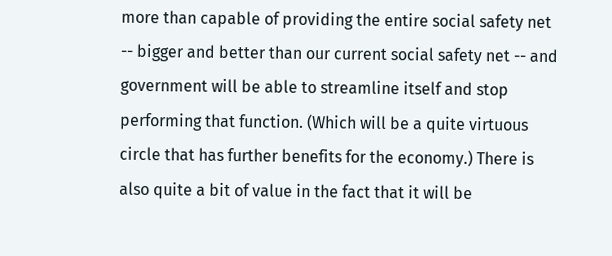more than capable of providing the entire social safety net -- bigger and better than our current social safety net -- and government will be able to streamline itself and stop performing that function. (Which will be a quite virtuous circle that has further benefits for the economy.) There is also quite a bit of value in the fact that it will be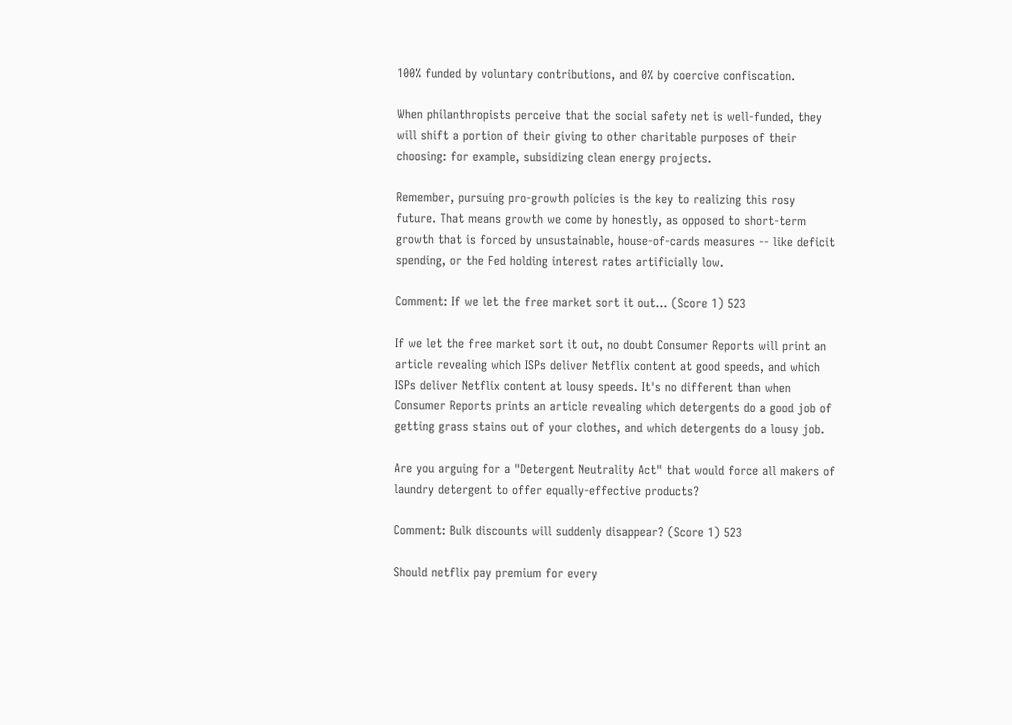100% funded by voluntary contributions, and 0% by coercive confiscation.

When philanthropists perceive that the social safety net is well-funded, they will shift a portion of their giving to other charitable purposes of their choosing: for example, subsidizing clean energy projects.

Remember, pursuing pro-growth policies is the key to realizing this rosy future. That means growth we come by honestly, as opposed to short-term growth that is forced by unsustainable, house-of-cards measures -- like deficit spending, or the Fed holding interest rates artificially low.

Comment: If we let the free market sort it out... (Score 1) 523

If we let the free market sort it out, no doubt Consumer Reports will print an article revealing which ISPs deliver Netflix content at good speeds, and which ISPs deliver Netflix content at lousy speeds. It's no different than when Consumer Reports prints an article revealing which detergents do a good job of getting grass stains out of your clothes, and which detergents do a lousy job.

Are you arguing for a "Detergent Neutrality Act" that would force all makers of laundry detergent to offer equally-effective products?

Comment: Bulk discounts will suddenly disappear? (Score 1) 523

Should netflix pay premium for every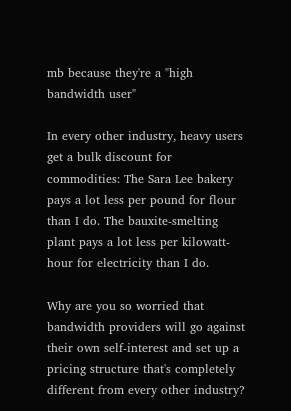mb because they're a "high bandwidth user"

In every other industry, heavy users get a bulk discount for commodities: The Sara Lee bakery pays a lot less per pound for flour than I do. The bauxite-smelting plant pays a lot less per kilowatt-hour for electricity than I do.

Why are you so worried that bandwidth providers will go against their own self-interest and set up a pricing structure that's completely different from every other industry?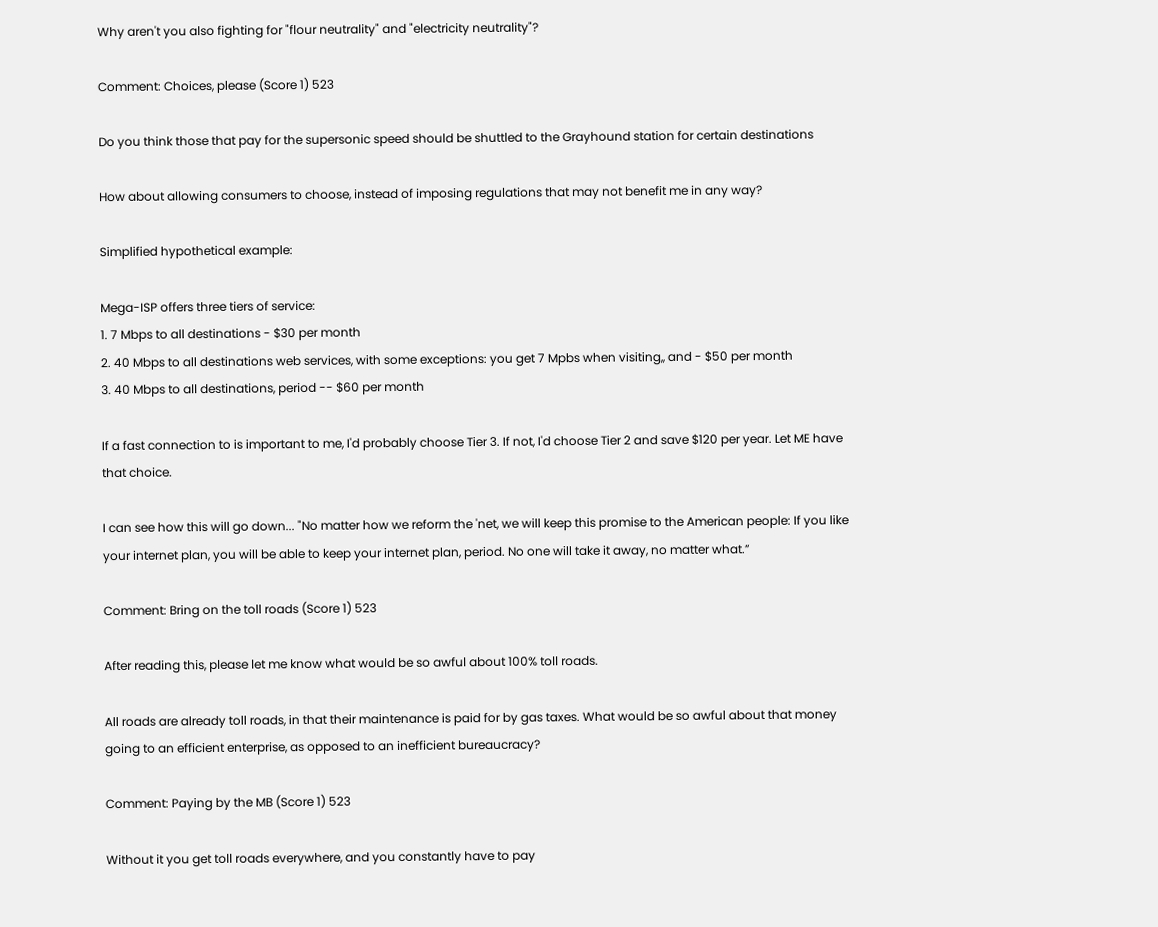Why aren't you also fighting for "flour neutrality" and "electricity neutrality"?

Comment: Choices, please (Score 1) 523

Do you think those that pay for the supersonic speed should be shuttled to the Grayhound station for certain destinations

How about allowing consumers to choose, instead of imposing regulations that may not benefit me in any way?

Simplified hypothetical example:

Mega-ISP offers three tiers of service:
1. 7 Mbps to all destinations - $30 per month
2. 40 Mbps to all destinations web services, with some exceptions: you get 7 Mpbs when visiting,, and - $50 per month
3. 40 Mbps to all destinations, period -- $60 per month

If a fast connection to is important to me, I'd probably choose Tier 3. If not, I'd choose Tier 2 and save $120 per year. Let ME have that choice.

I can see how this will go down... "No matter how we reform the 'net, we will keep this promise to the American people: If you like your internet plan, you will be able to keep your internet plan, period. No one will take it away, no matter what.”

Comment: Bring on the toll roads (Score 1) 523

After reading this, please let me know what would be so awful about 100% toll roads.

All roads are already toll roads, in that their maintenance is paid for by gas taxes. What would be so awful about that money going to an efficient enterprise, as opposed to an inefficient bureaucracy?

Comment: Paying by the MB (Score 1) 523

Without it you get toll roads everywhere, and you constantly have to pay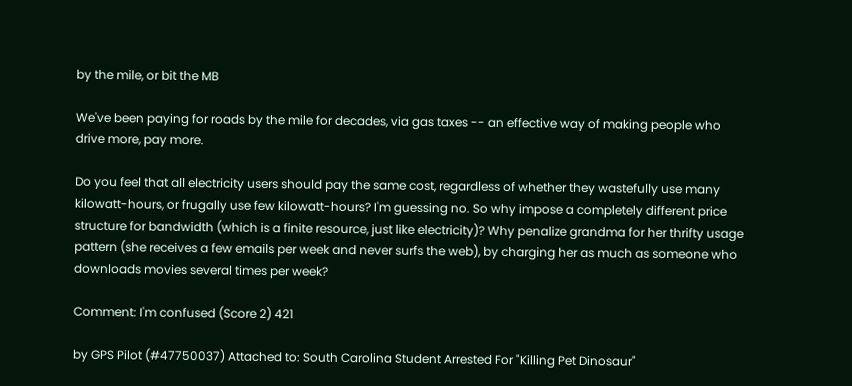by the mile, or bit the MB

We've been paying for roads by the mile for decades, via gas taxes -- an effective way of making people who drive more, pay more.

Do you feel that all electricity users should pay the same cost, regardless of whether they wastefully use many kilowatt-hours, or frugally use few kilowatt-hours? I'm guessing no. So why impose a completely different price structure for bandwidth (which is a finite resource, just like electricity)? Why penalize grandma for her thrifty usage pattern (she receives a few emails per week and never surfs the web), by charging her as much as someone who downloads movies several times per week?

Comment: I'm confused (Score 2) 421

by GPS Pilot (#47750037) Attached to: South Carolina Student Arrested For "Killing Pet Dinosaur"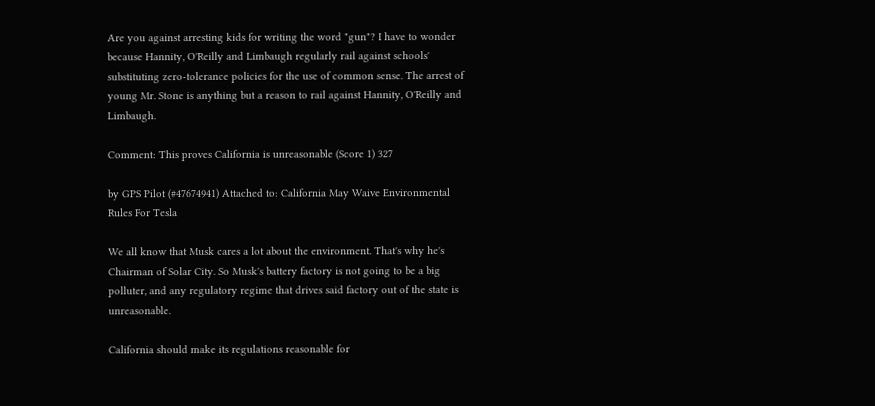Are you against arresting kids for writing the word "gun"? I have to wonder because Hannity, O'Reilly and Limbaugh regularly rail against schools' substituting zero-tolerance policies for the use of common sense. The arrest of young Mr. Stone is anything but a reason to rail against Hannity, O'Reilly and Limbaugh.

Comment: This proves California is unreasonable (Score 1) 327

by GPS Pilot (#47674941) Attached to: California May Waive Environmental Rules For Tesla

We all know that Musk cares a lot about the environment. That's why he's Chairman of Solar City. So Musk's battery factory is not going to be a big polluter, and any regulatory regime that drives said factory out of the state is unreasonable.

California should make its regulations reasonable for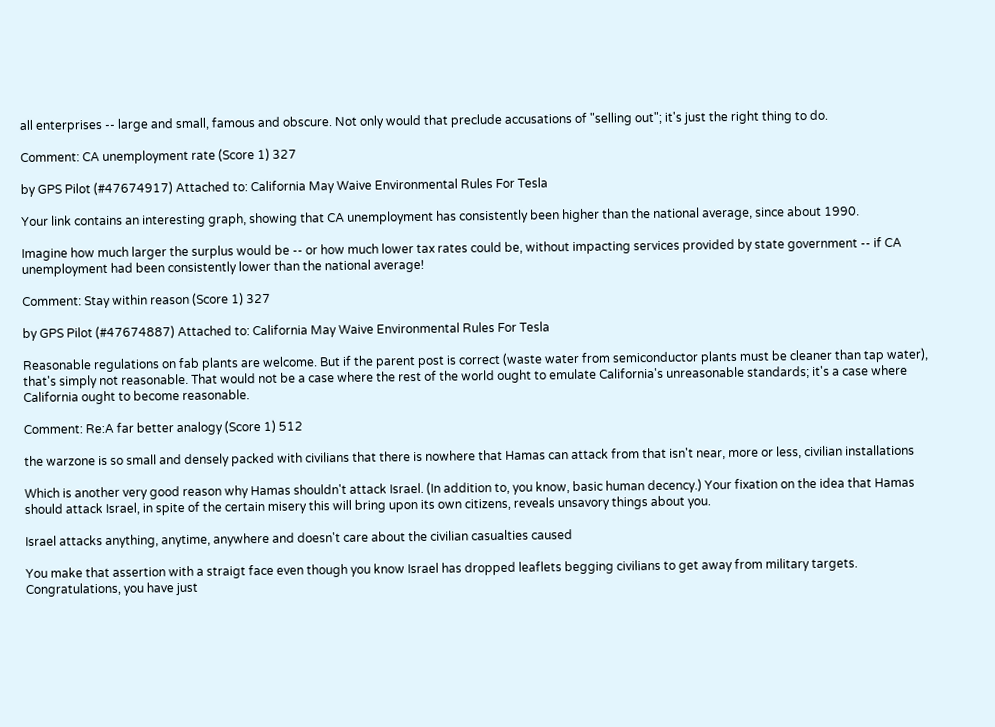all enterprises -- large and small, famous and obscure. Not only would that preclude accusations of "selling out"; it's just the right thing to do.

Comment: CA unemployment rate (Score 1) 327

by GPS Pilot (#47674917) Attached to: California May Waive Environmental Rules For Tesla

Your link contains an interesting graph, showing that CA unemployment has consistently been higher than the national average, since about 1990.

Imagine how much larger the surplus would be -- or how much lower tax rates could be, without impacting services provided by state government -- if CA unemployment had been consistently lower than the national average!

Comment: Stay within reason (Score 1) 327

by GPS Pilot (#47674887) Attached to: California May Waive Environmental Rules For Tesla

Reasonable regulations on fab plants are welcome. But if the parent post is correct (waste water from semiconductor plants must be cleaner than tap water), that's simply not reasonable. That would not be a case where the rest of the world ought to emulate California's unreasonable standards; it's a case where California ought to become reasonable.

Comment: Re:A far better analogy (Score 1) 512

the warzone is so small and densely packed with civilians that there is nowhere that Hamas can attack from that isn't near, more or less, civilian installations

Which is another very good reason why Hamas shouldn't attack Israel. (In addition to, you know, basic human decency.) Your fixation on the idea that Hamas should attack Israel, in spite of the certain misery this will bring upon its own citizens, reveals unsavory things about you.

Israel attacks anything, anytime, anywhere and doesn't care about the civilian casualties caused

You make that assertion with a straigt face even though you know Israel has dropped leaflets begging civilians to get away from military targets. Congratulations, you have just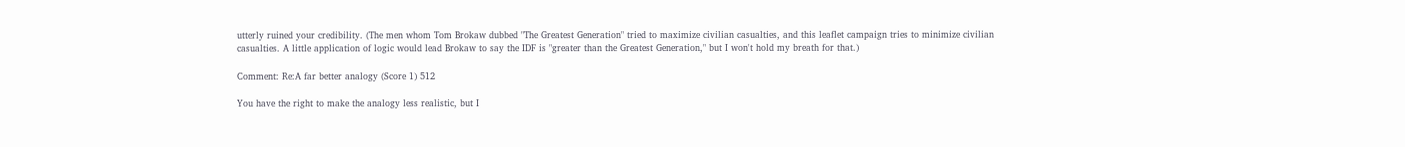utterly ruined your credibility. (The men whom Tom Brokaw dubbed "The Greatest Generation" tried to maximize civilian casualties, and this leaflet campaign tries to minimize civilian casualties. A little application of logic would lead Brokaw to say the IDF is "greater than the Greatest Generation," but I won't hold my breath for that.)

Comment: Re:A far better analogy (Score 1) 512

You have the right to make the analogy less realistic, but I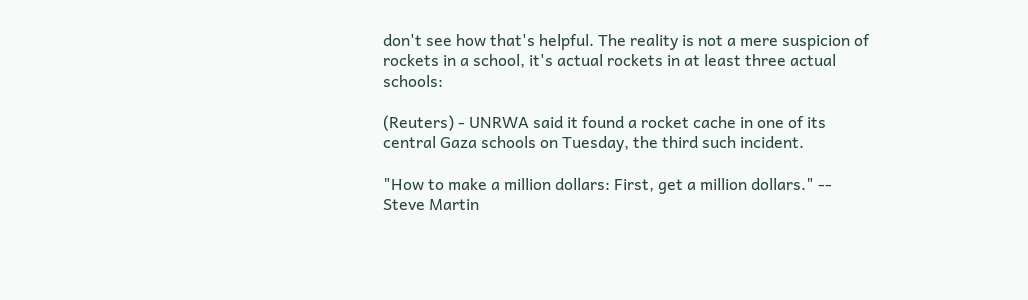don't see how that's helpful. The reality is not a mere suspicion of rockets in a school, it's actual rockets in at least three actual schools:

(Reuters) - UNRWA said it found a rocket cache in one of its central Gaza schools on Tuesday, the third such incident.

"How to make a million dollars: First, get a million dollars." -- Steve Martin